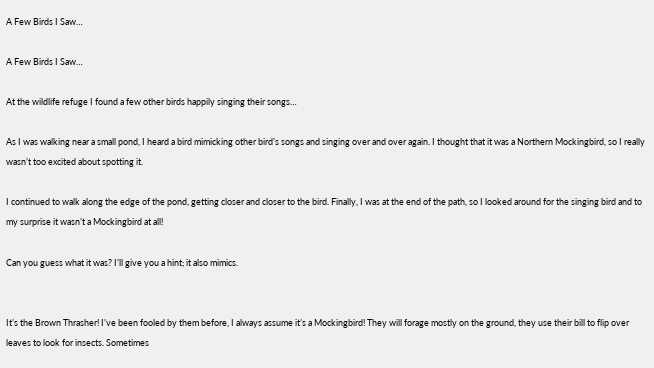A Few Birds I Saw…

A Few Birds I Saw…

At the wildlife refuge I found a few other birds happily singing their songs…

As I was walking near a small pond, I heard a bird mimicking other bird’s songs and singing over and over again. I thought that it was a Northern Mockingbird, so I really wasn’t too excited about spotting it.

I continued to walk along the edge of the pond, getting closer and closer to the bird. Finally, I was at the end of the path, so I looked around for the singing bird and to my surprise it wasn’t a Mockingbird at all!

Can you guess what it was? I’ll give you a hint; it also mimics.


It’s the Brown Thrasher! I’ve been fooled by them before, I always assume it’s a Mockingbird! They will forage mostly on the ground, they use their bill to flip over leaves to look for insects. Sometimes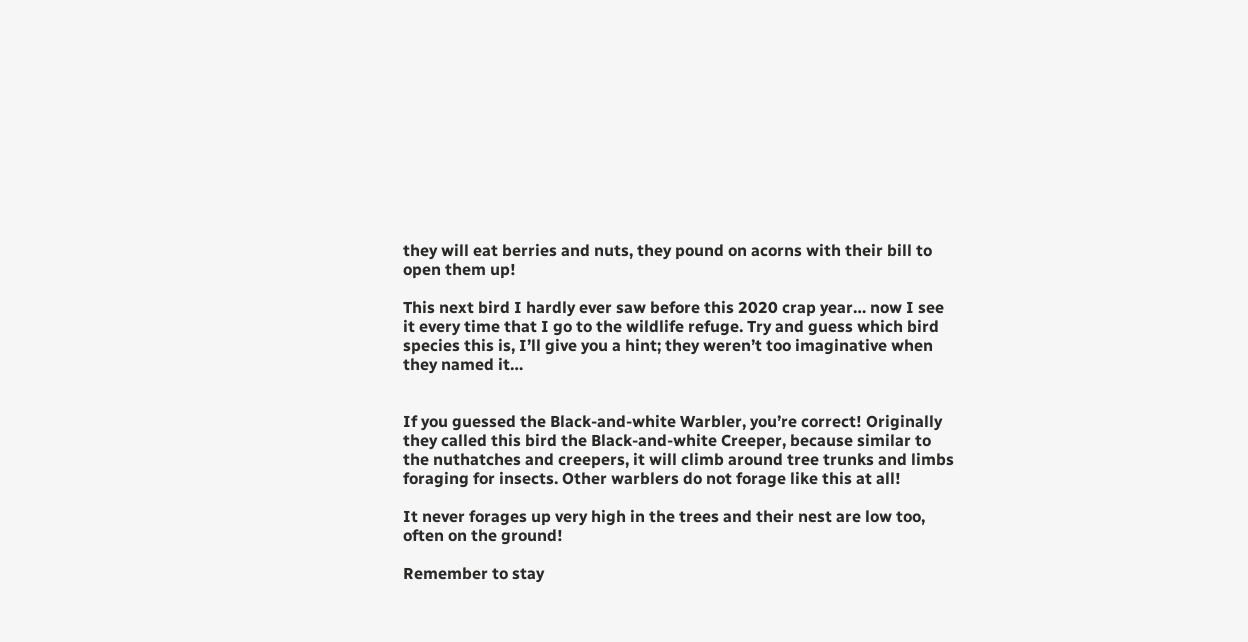they will eat berries and nuts, they pound on acorns with their bill to open them up!

This next bird I hardly ever saw before this 2020 crap year… now I see it every time that I go to the wildlife refuge. Try and guess which bird species this is, I’ll give you a hint; they weren’t too imaginative when they named it…


If you guessed the Black-and-white Warbler, you’re correct! Originally they called this bird the Black-and-white Creeper, because similar to the nuthatches and creepers, it will climb around tree trunks and limbs foraging for insects. Other warblers do not forage like this at all!

It never forages up very high in the trees and their nest are low too, often on the ground!

Remember to stay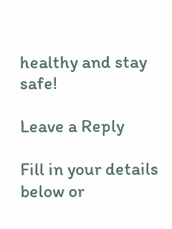healthy and stay safe!

Leave a Reply

Fill in your details below or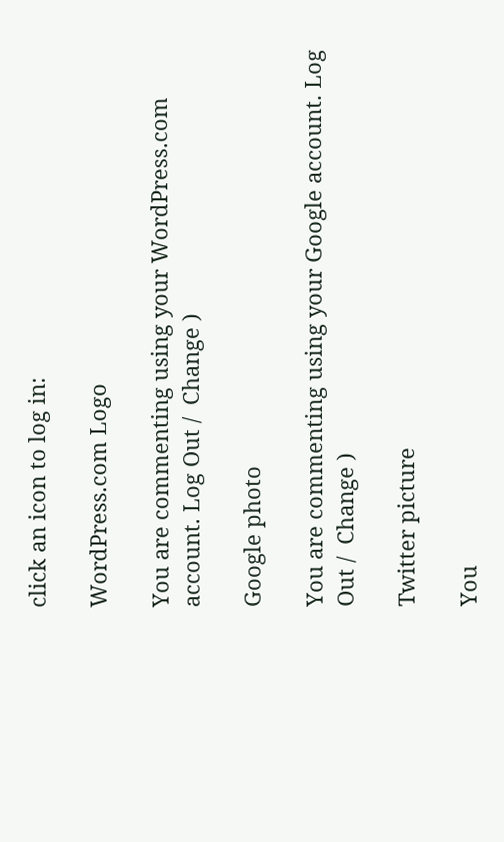click an icon to log in:

WordPress.com Logo

You are commenting using your WordPress.com account. Log Out /  Change )

Google photo

You are commenting using your Google account. Log Out /  Change )

Twitter picture

You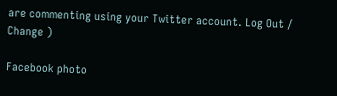are commenting using your Twitter account. Log Out /  Change )

Facebook photo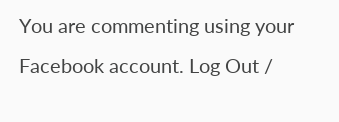You are commenting using your Facebook account. Log Out /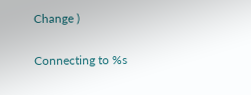Change )

Connecting to %s